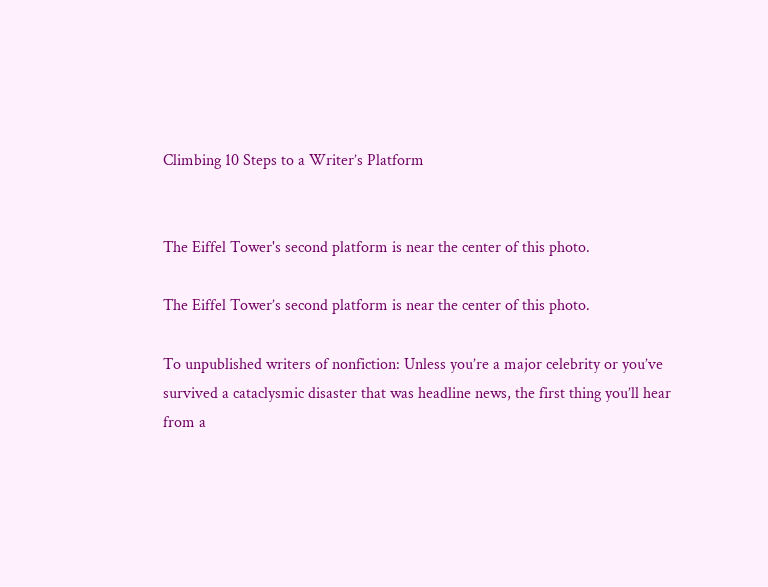Climbing 10 Steps to a Writer’s Platform


The Eiffel Tower's second platform is near the center of this photo.

The Eiffel Tower’s second platform is near the center of this photo.

To unpublished writers of nonfiction: Unless you’re a major celebrity or you’ve survived a cataclysmic disaster that was headline news, the first thing you’ll hear from a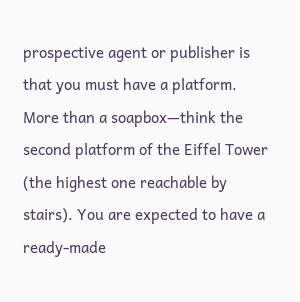prospective agent or publisher is that you must have a platform. More than a soapbox—think the second platform of the Eiffel Tower (the highest one reachable by stairs). You are expected to have a ready-made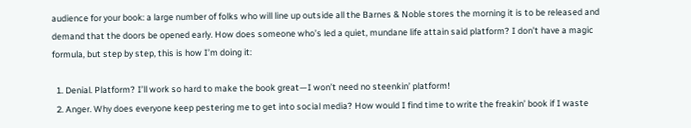audience for your book: a large number of folks who will line up outside all the Barnes & Noble stores the morning it is to be released and demand that the doors be opened early. How does someone who’s led a quiet, mundane life attain said platform? I don’t have a magic formula, but step by step, this is how I’m doing it:

  1. Denial. Platform? I’ll work so hard to make the book great—I won’t need no steenkin’ platform!
  2. Anger. Why does everyone keep pestering me to get into social media? How would I find time to write the freakin’ book if I waste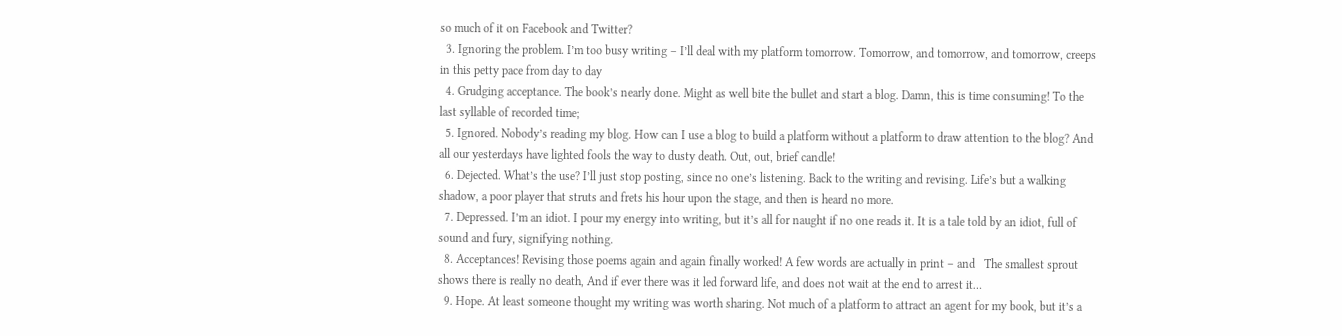so much of it on Facebook and Twitter?
  3. Ignoring the problem. I’m too busy writing – I’ll deal with my platform tomorrow. Tomorrow, and tomorrow, and tomorrow, creeps in this petty pace from day to day
  4. Grudging acceptance. The book’s nearly done. Might as well bite the bullet and start a blog. Damn, this is time consuming! To the last syllable of recorded time;
  5. Ignored. Nobody’s reading my blog. How can I use a blog to build a platform without a platform to draw attention to the blog? And all our yesterdays have lighted fools the way to dusty death. Out, out, brief candle!
  6. Dejected. What’s the use? I’ll just stop posting, since no one’s listening. Back to the writing and revising. Life’s but a walking shadow, a poor player that struts and frets his hour upon the stage, and then is heard no more.
  7. Depressed. I’m an idiot. I pour my energy into writing, but it’s all for naught if no one reads it. It is a tale told by an idiot, full of sound and fury, signifying nothing.
  8. Acceptances! Revising those poems again and again finally worked! A few words are actually in print – and   The smallest sprout shows there is really no death, And if ever there was it led forward life, and does not wait at the end to arrest it…
  9. Hope. At least someone thought my writing was worth sharing. Not much of a platform to attract an agent for my book, but it’s a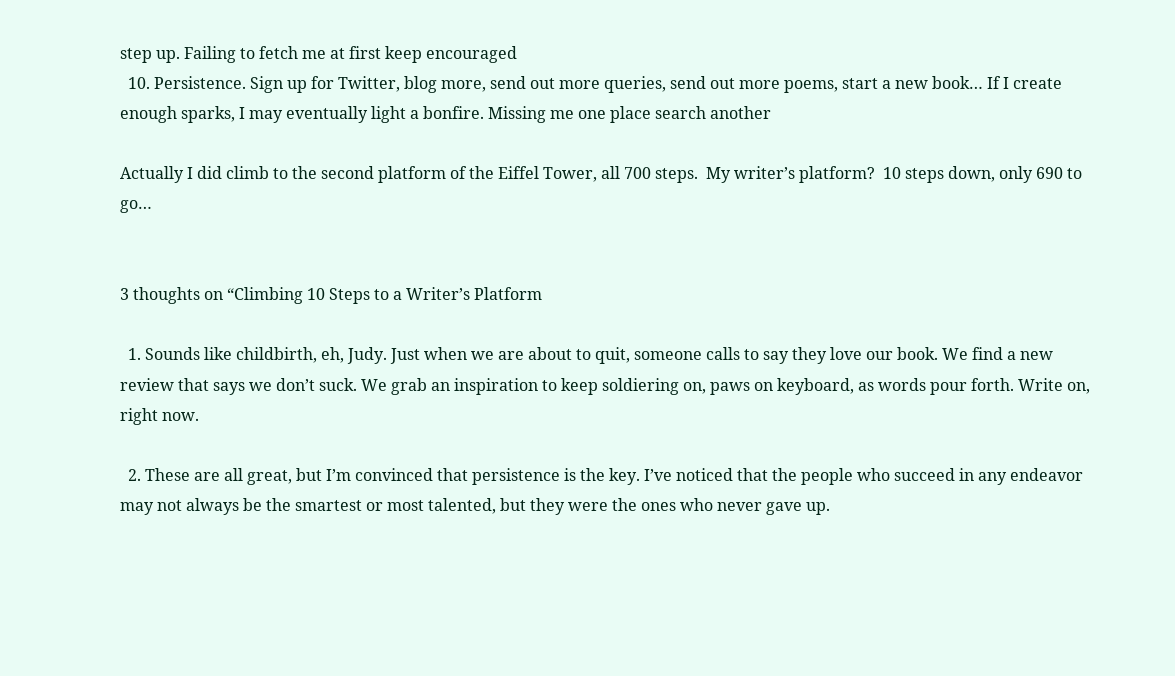step up. Failing to fetch me at first keep encouraged
  10. Persistence. Sign up for Twitter, blog more, send out more queries, send out more poems, start a new book… If I create enough sparks, I may eventually light a bonfire. Missing me one place search another

Actually I did climb to the second platform of the Eiffel Tower, all 700 steps.  My writer’s platform?  10 steps down, only 690 to go…


3 thoughts on “Climbing 10 Steps to a Writer’s Platform

  1. Sounds like childbirth, eh, Judy. Just when we are about to quit, someone calls to say they love our book. We find a new review that says we don’t suck. We grab an inspiration to keep soldiering on, paws on keyboard, as words pour forth. Write on, right now.

  2. These are all great, but I’m convinced that persistence is the key. I’ve noticed that the people who succeed in any endeavor may not always be the smartest or most talented, but they were the ones who never gave up.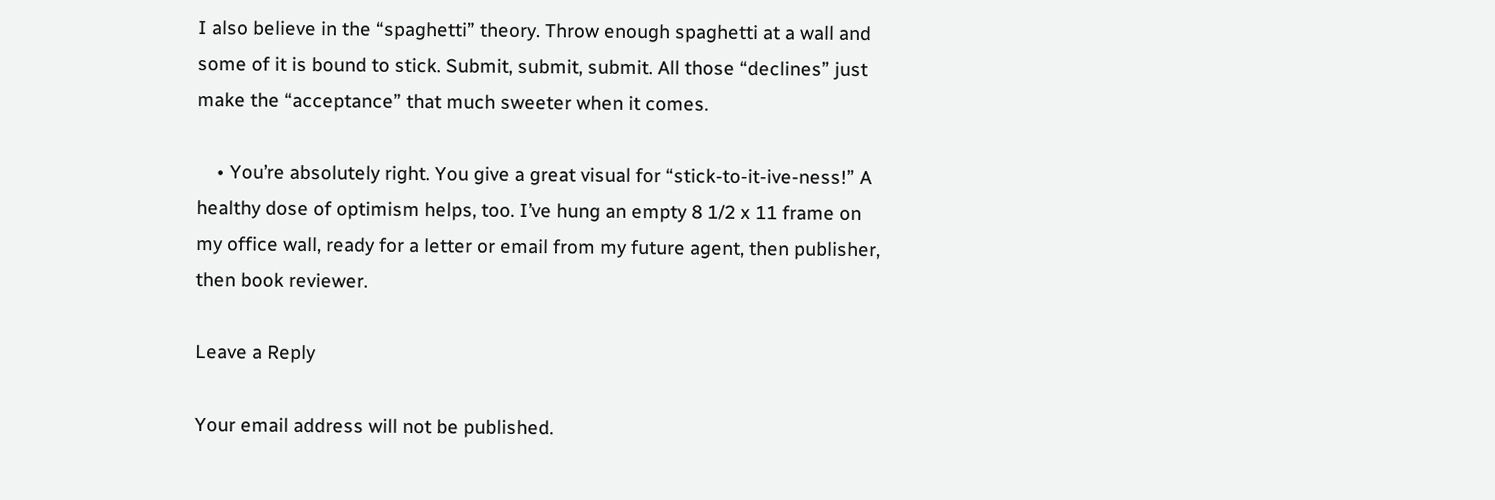I also believe in the “spaghetti” theory. Throw enough spaghetti at a wall and some of it is bound to stick. Submit, submit, submit. All those “declines” just make the “acceptance” that much sweeter when it comes.

    • You’re absolutely right. You give a great visual for “stick-to-it-ive-ness!” A healthy dose of optimism helps, too. I’ve hung an empty 8 1/2 x 11 frame on my office wall, ready for a letter or email from my future agent, then publisher, then book reviewer.

Leave a Reply

Your email address will not be published.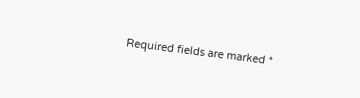Required fields are marked *